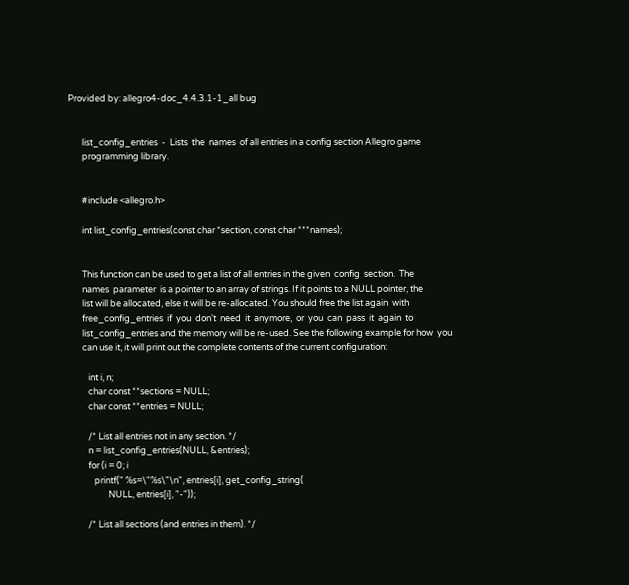Provided by: allegro4-doc_4.4.3.1-1_all bug


       list_config_entries  -  Lists  the  names  of all entries in a config section Allegro game
       programming library.


       #include <allegro.h>

       int list_config_entries(const char *section, const char ***names);


       This function can be used to get a list of all entries in the given  config  section.  The
       names  parameter  is a pointer to an array of strings. If it points to a NULL pointer, the
       list will be allocated, else it will be re-allocated. You should free the list again  with
       free_config_entries  if  you  don't  need  it  anymore,  or  you  can  pass  it  again  to
       list_config_entries and the memory will be re-used. See the following example for how  you
       can use it, it will print out the complete contents of the current configuration:

          int i, n;
          char const **sections = NULL;
          char const **entries = NULL;

          /* List all entries not in any section. */
          n = list_config_entries(NULL, &entries);
          for (i = 0; i
             printf(" %s=\"%s\"\n", entries[i], get_config_string(
                    NULL, entries[i], "-"));

          /* List all sections (and entries in them). */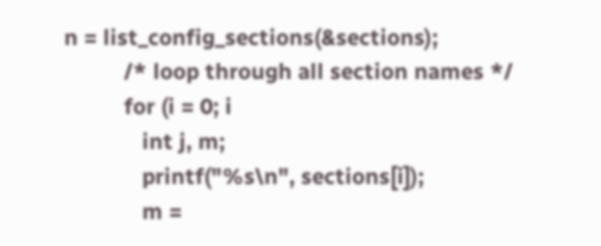n = list_config_sections(&sections);
          /* loop through all section names */
          for (i = 0; i
             int j, m;
             printf("%s\n", sections[i]);
             m =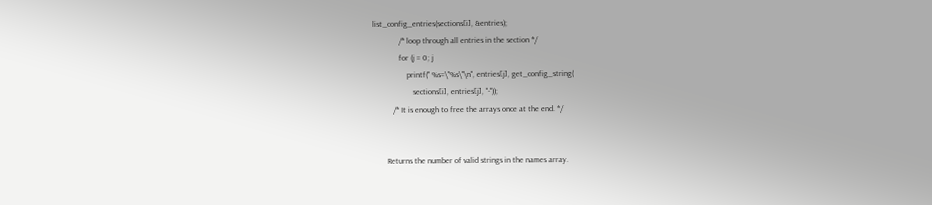list_config_entries(sections[i], &entries);
             /* loop through all entries in the section */
             for (j = 0; j
                 printf(" %s=\"%s\"\n", entries[j], get_config_string(
                    sections[i], entries[j], "-"));
          /* It is enough to free the arrays once at the end. */


       Returns the number of valid strings in the names array.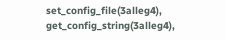set_config_file(3alleg4),    get_config_string(3alleg4),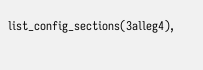list_config_sections(3alleg4),